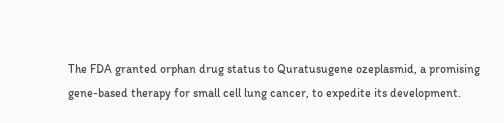The FDA granted orphan drug status to Quratusugene ozeplasmid, a promising gene-based therapy for small cell lung cancer, to expedite its development.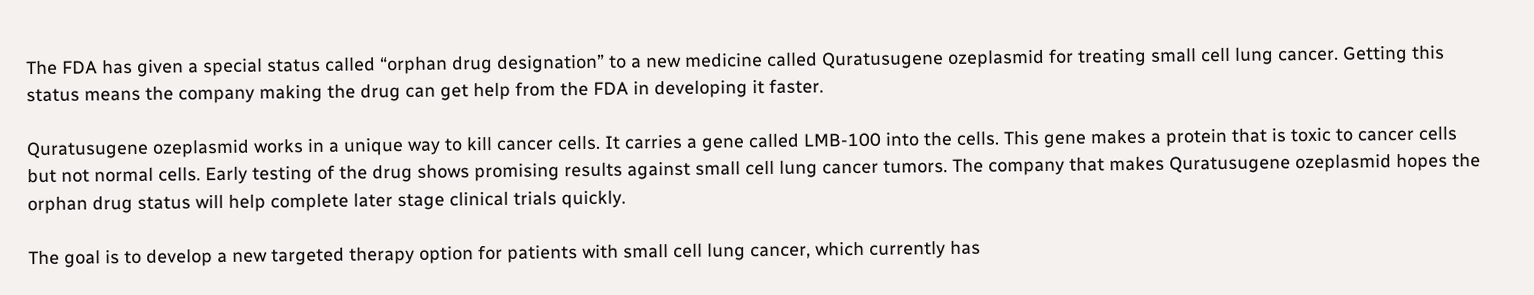The FDA has given a special status called “orphan drug designation” to a new medicine called Quratusugene ozeplasmid for treating small cell lung cancer. Getting this status means the company making the drug can get help from the FDA in developing it faster.

Quratusugene ozeplasmid works in a unique way to kill cancer cells. It carries a gene called LMB-100 into the cells. This gene makes a protein that is toxic to cancer cells but not normal cells. Early testing of the drug shows promising results against small cell lung cancer tumors. The company that makes Quratusugene ozeplasmid hopes the orphan drug status will help complete later stage clinical trials quickly.

The goal is to develop a new targeted therapy option for patients with small cell lung cancer, which currently has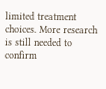limited treatment choices. More research is still needed to confirm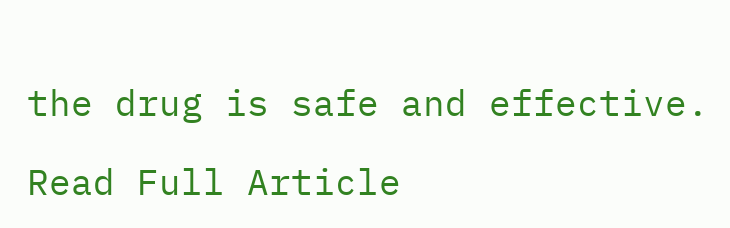the drug is safe and effective.

Read Full Article